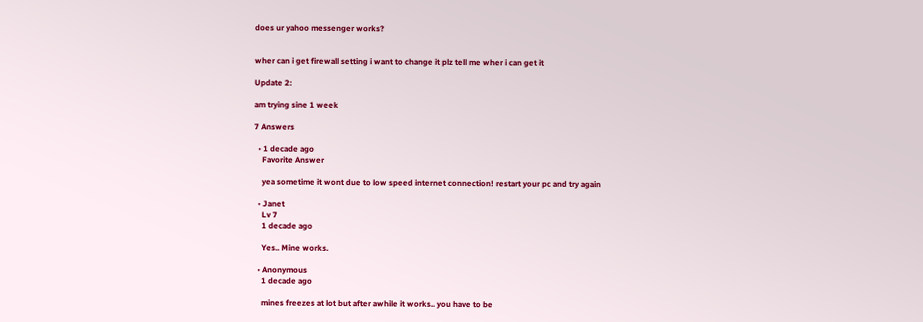does ur yahoo messenger works?


wher can i get firewall setting i want to change it plz tell me wher i can get it

Update 2:

am trying sine 1 week

7 Answers

  • 1 decade ago
    Favorite Answer

    yea sometime it wont due to low speed internet connection! restart your pc and try again

  • Janet
    Lv 7
    1 decade ago

    Yes.. Mine works.

  • Anonymous
    1 decade ago

    mines freezes at lot but after awhile it works.. you have to be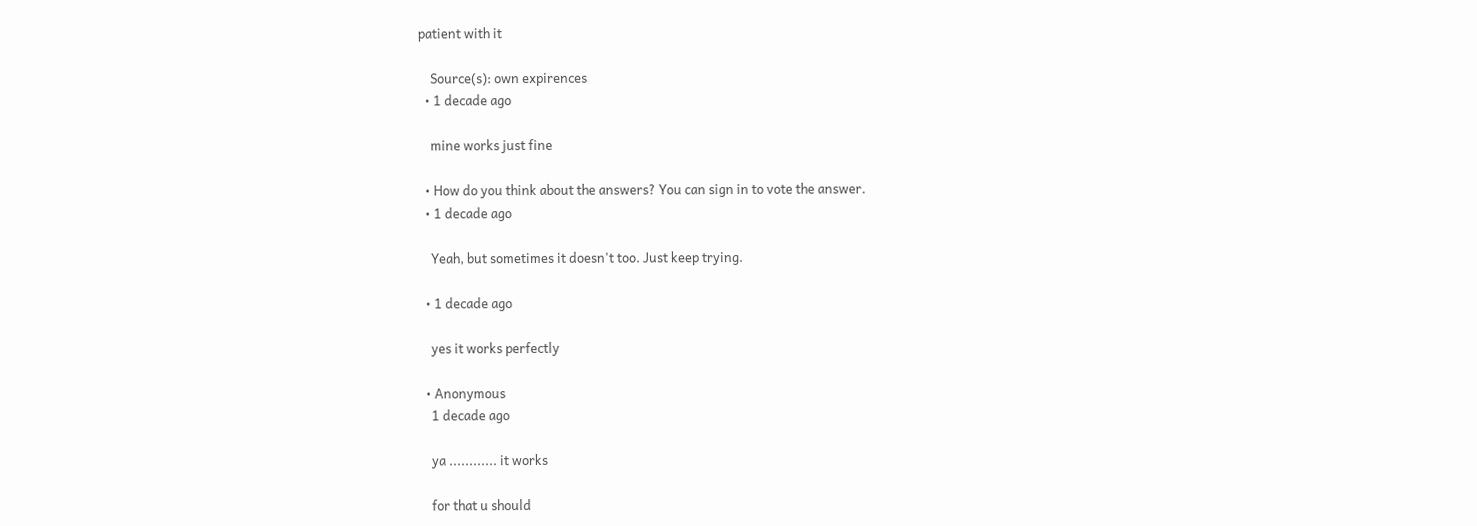patient with it

    Source(s): own expirences
  • 1 decade ago

    mine works just fine

  • How do you think about the answers? You can sign in to vote the answer.
  • 1 decade ago

    Yeah, but sometimes it doesn't too. Just keep trying.

  • 1 decade ago

    yes it works perfectly

  • Anonymous
    1 decade ago

    ya ............ it works

    for that u should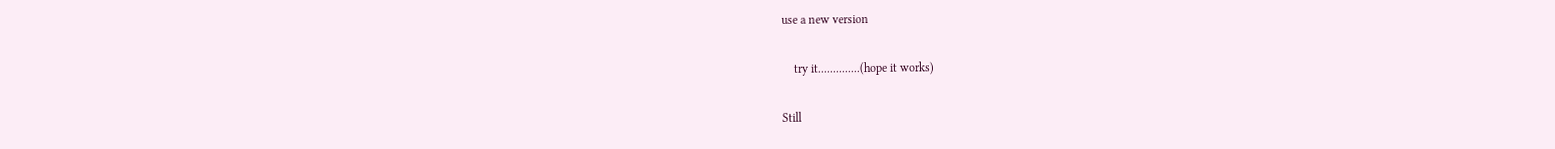use a new version

    try it..............(hope it works)

Still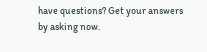have questions? Get your answers by asking now.